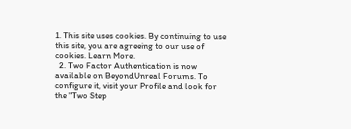1. This site uses cookies. By continuing to use this site, you are agreeing to our use of cookies. Learn More.
  2. Two Factor Authentication is now available on BeyondUnreal Forums. To configure it, visit your Profile and look for the "Two Step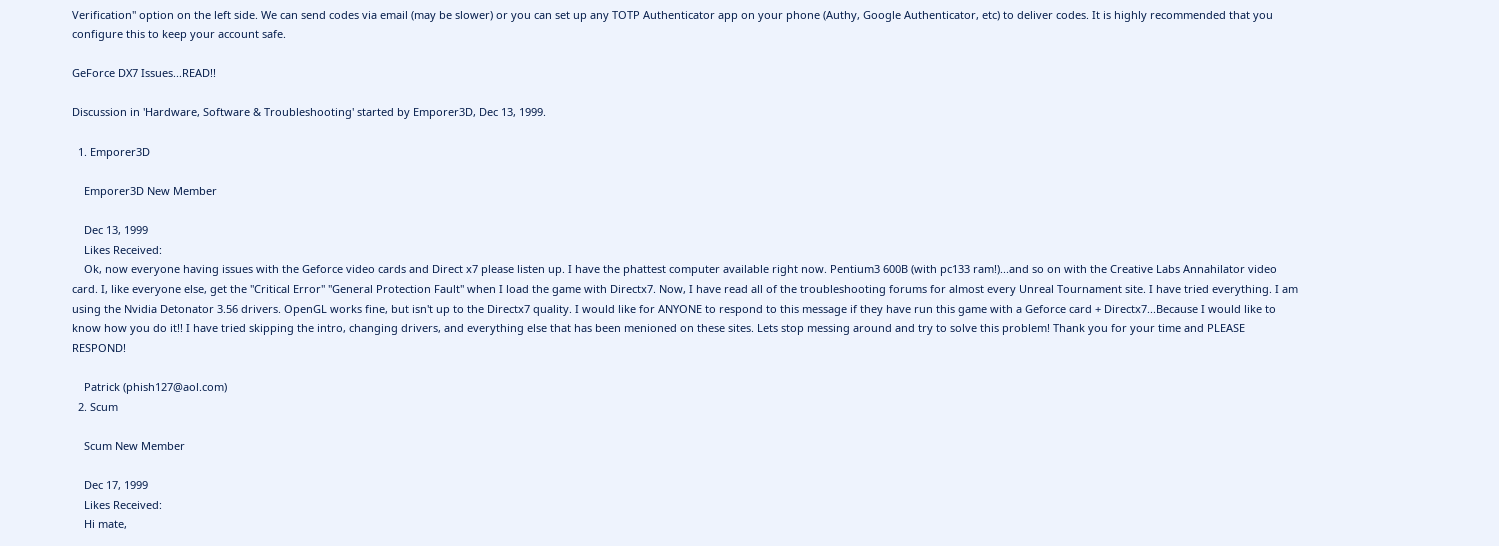Verification" option on the left side. We can send codes via email (may be slower) or you can set up any TOTP Authenticator app on your phone (Authy, Google Authenticator, etc) to deliver codes. It is highly recommended that you configure this to keep your account safe.

GeForce DX7 Issues...READ!!

Discussion in 'Hardware, Software & Troubleshooting' started by Emporer3D, Dec 13, 1999.

  1. Emporer3D

    Emporer3D New Member

    Dec 13, 1999
    Likes Received:
    Ok, now everyone having issues with the Geforce video cards and Direct x7 please listen up. I have the phattest computer available right now. Pentium3 600B (with pc133 ram!)...and so on with the Creative Labs Annahilator video card. I, like everyone else, get the "Critical Error" "General Protection Fault" when I load the game with Directx7. Now, I have read all of the troubleshooting forums for almost every Unreal Tournament site. I have tried everything. I am using the Nvidia Detonator 3.56 drivers. OpenGL works fine, but isn't up to the Directx7 quality. I would like for ANYONE to respond to this message if they have run this game with a Geforce card + Directx7...Because I would like to know how you do it!! I have tried skipping the intro, changing drivers, and everything else that has been menioned on these sites. Lets stop messing around and try to solve this problem! Thank you for your time and PLEASE RESPOND!

    Patrick (phish127@aol.com)
  2. Scum

    Scum New Member

    Dec 17, 1999
    Likes Received:
    Hi mate,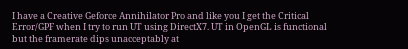I have a Creative Geforce Annihilator Pro and like you I get the Critical Error/GPF when I try to run UT using DirectX7. UT in OpenGL is functional but the framerate dips unacceptably at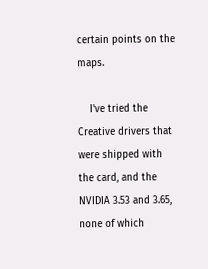certain points on the maps.

    I've tried the Creative drivers that were shipped with the card, and the NVIDIA 3.53 and 3.65, none of which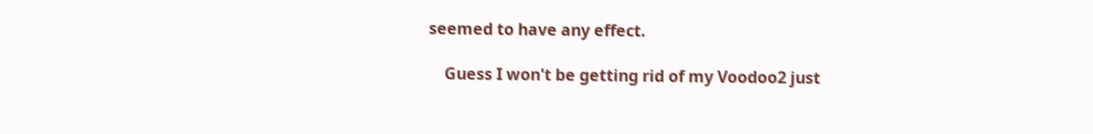seemed to have any effect.

    Guess I won't be getting rid of my Voodoo2 just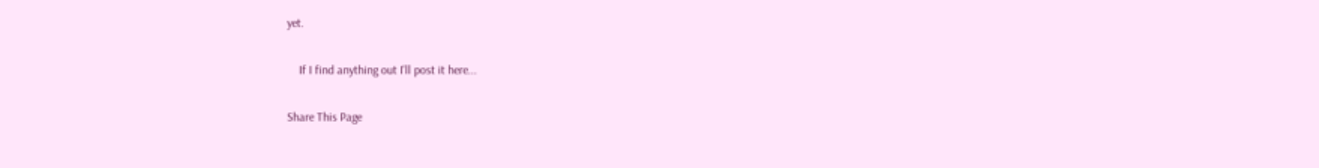yet.

    If I find anything out I'll post it here...

Share This Page